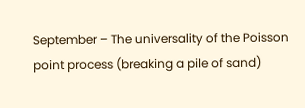September – The universality of the Poisson point process (breaking a pile of sand)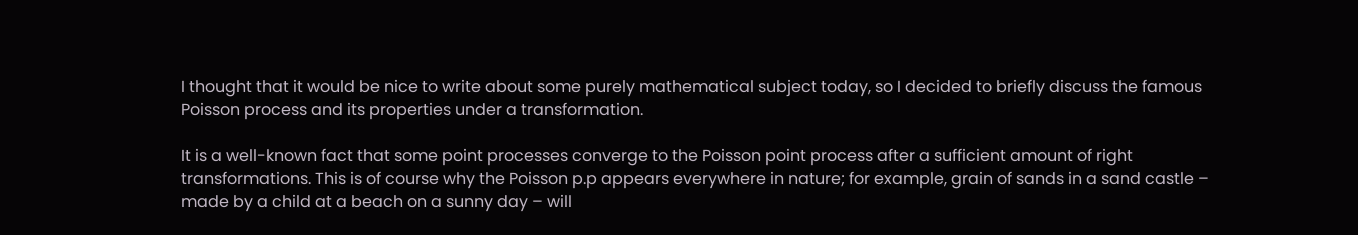I thought that it would be nice to write about some purely mathematical subject today, so I decided to briefly discuss the famous Poisson process and its properties under a transformation.

It is a well-known fact that some point processes converge to the Poisson point process after a sufficient amount of right transformations. This is of course why the Poisson p.p appears everywhere in nature; for example, grain of sands in a sand castle – made by a child at a beach on a sunny day – will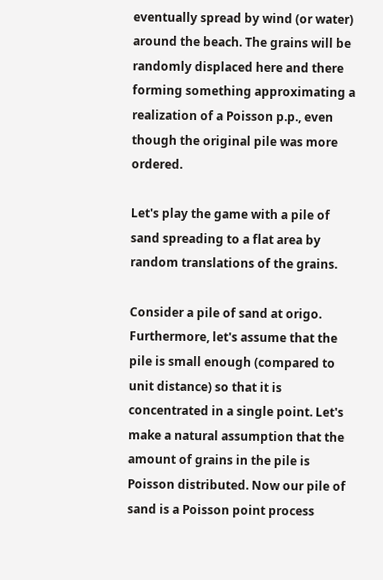eventually spread by wind (or water) around the beach. The grains will be randomly displaced here and there forming something approximating a realization of a Poisson p.p., even though the original pile was more ordered.

Let's play the game with a pile of sand spreading to a flat area by random translations of the grains.

Consider a pile of sand at origo. Furthermore, let's assume that the pile is small enough (compared to unit distance) so that it is concentrated in a single point. Let's make a natural assumption that the amount of grains in the pile is Poisson distributed. Now our pile of sand is a Poisson point process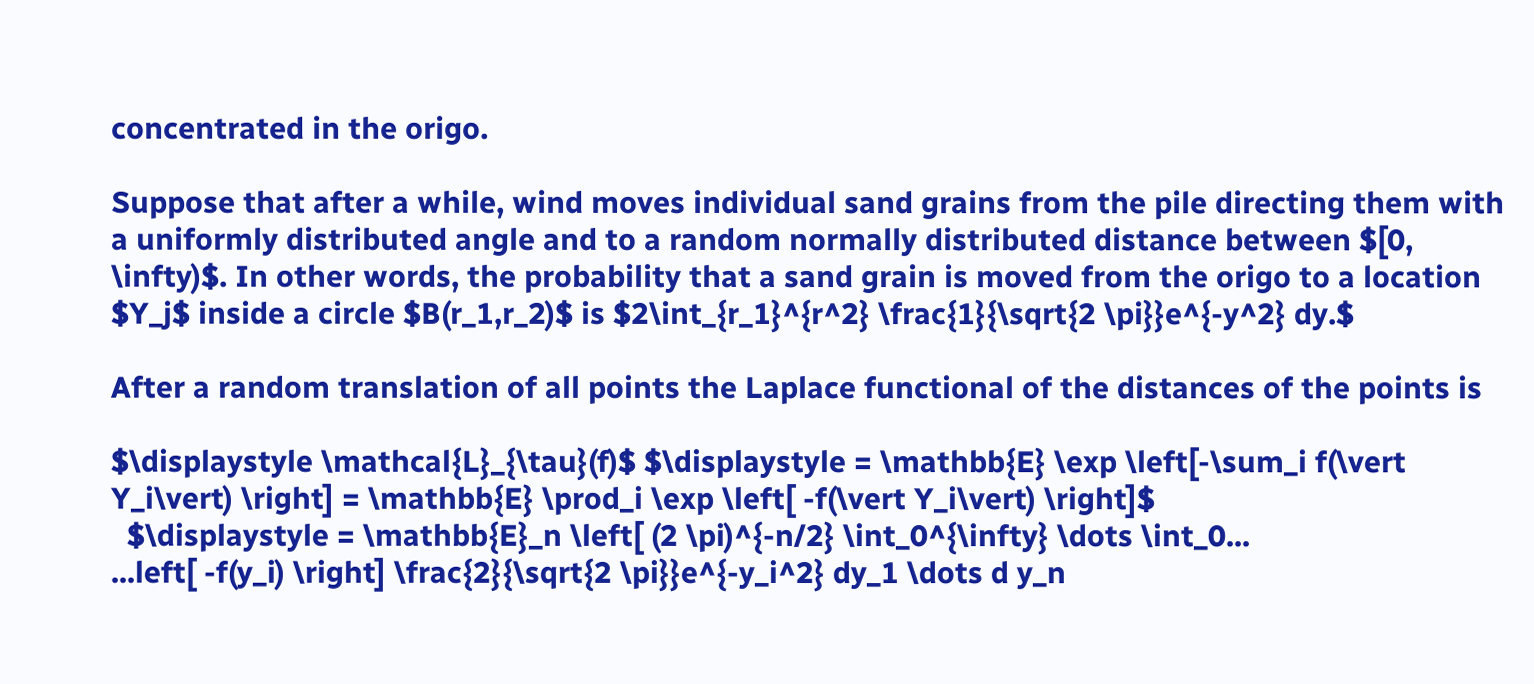concentrated in the origo.

Suppose that after a while, wind moves individual sand grains from the pile directing them with a uniformly distributed angle and to a random normally distributed distance between $[0, \infty)$. In other words, the probability that a sand grain is moved from the origo to a location $Y_j$ inside a circle $B(r_1,r_2)$ is $2\int_{r_1}^{r^2} \frac{1}{\sqrt{2 \pi}}e^{-y^2} dy.$

After a random translation of all points the Laplace functional of the distances of the points is

$\displaystyle \mathcal{L}_{\tau}(f)$ $\displaystyle = \mathbb{E} \exp \left[-\sum_i f(\vert Y_i\vert) \right] = \mathbb{E} \prod_i \exp \left[ -f(\vert Y_i\vert) \right]$
  $\displaystyle = \mathbb{E}_n \left[ (2 \pi)^{-n/2} \int_0^{\infty} \dots \int_0...
...left[ -f(y_i) \right] \frac{2}{\sqrt{2 \pi}}e^{-y_i^2} dy_1 \dots d y_n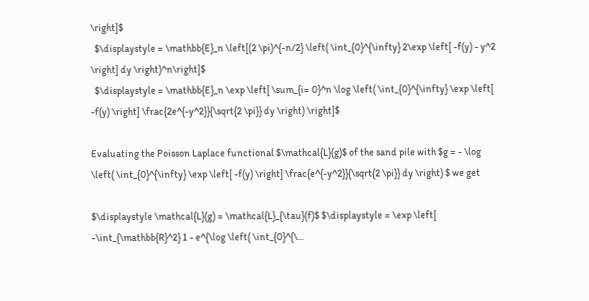\right]$
  $\displaystyle = \mathbb{E}_n \left[(2 \pi)^{-n/2} \left( \int_{0}^{\infty} 2\exp \left[ -f(y) - y^2 \right] dy \right)^n\right]$
  $\displaystyle = \mathbb{E}_n \exp \left[ \sum_{i= 0}^n \log \left( \int_{0}^{\infty} \exp \left[ -f(y) \right] \frac{2e^{-y^2}}{\sqrt{2 \pi}} dy \right) \right]$

Evaluating the Poisson Laplace functional $\mathcal{L}(g)$ of the sand pile with $g = - \log \left( \int_{0}^{\infty} \exp \left[ -f(y) \right] \frac{e^{-y^2}}{\sqrt{2 \pi}} dy \right) $ we get

$\displaystyle \mathcal{L}(g) = \mathcal{L}_{\tau}(f)$ $\displaystyle = \exp \left[ -\int_{\mathbb{R}^2} 1 - e^{\log \left( \int_{0}^{\...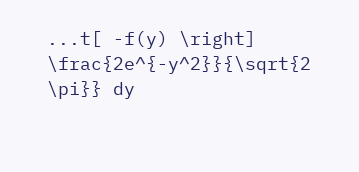...t[ -f(y) \right] \frac{2e^{-y^2}}{\sqrt{2 \pi}} dy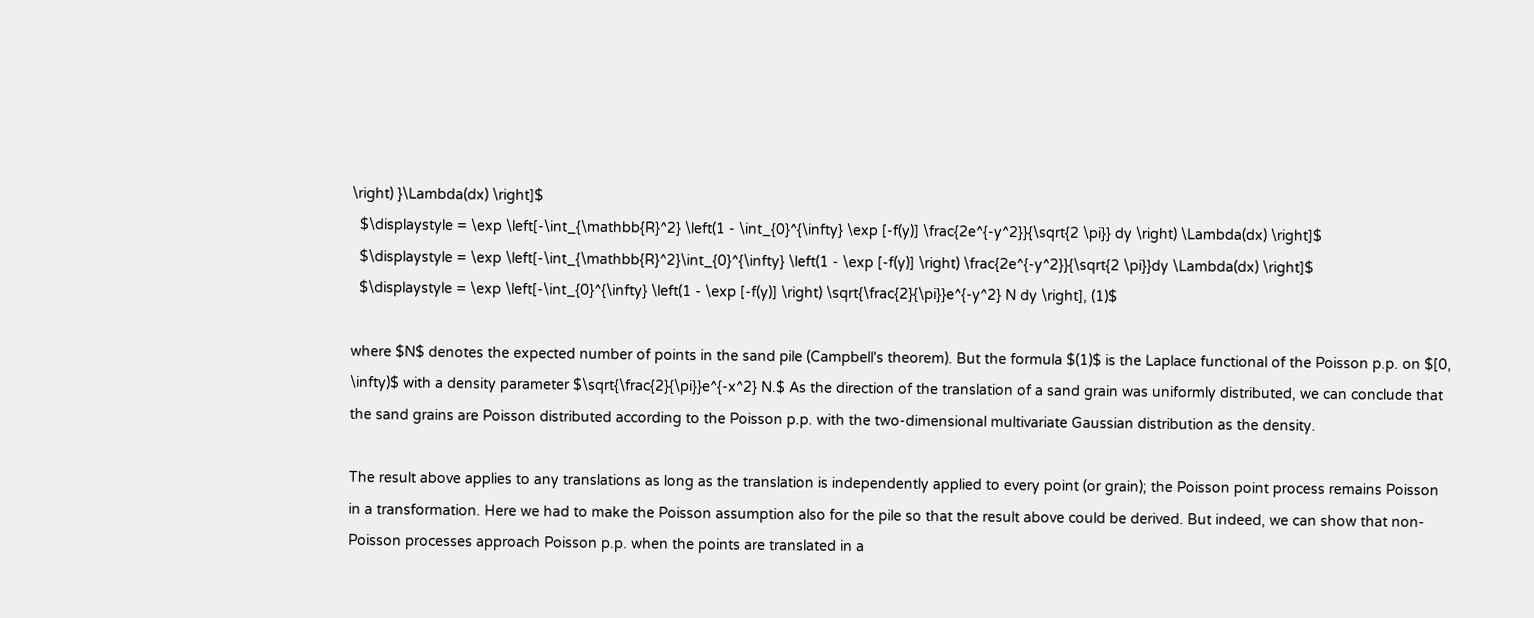\right) }\Lambda(dx) \right]$
  $\displaystyle = \exp \left[-\int_{\mathbb{R}^2} \left(1 - \int_{0}^{\infty} \exp [-f(y)] \frac{2e^{-y^2}}{\sqrt{2 \pi}} dy \right) \Lambda(dx) \right]$
  $\displaystyle = \exp \left[-\int_{\mathbb{R}^2}\int_{0}^{\infty} \left(1 - \exp [-f(y)] \right) \frac{2e^{-y^2}}{\sqrt{2 \pi}}dy \Lambda(dx) \right]$
  $\displaystyle = \exp \left[-\int_{0}^{\infty} \left(1 - \exp [-f(y)] \right) \sqrt{\frac{2}{\pi}}e^{-y^2} N dy \right], (1)$

where $N$ denotes the expected number of points in the sand pile (Campbell's theorem). But the formula $(1)$ is the Laplace functional of the Poisson p.p. on $[0, \infty)$ with a density parameter $\sqrt{\frac{2}{\pi}}e^{-x^2} N.$ As the direction of the translation of a sand grain was uniformly distributed, we can conclude that the sand grains are Poisson distributed according to the Poisson p.p. with the two-dimensional multivariate Gaussian distribution as the density.

The result above applies to any translations as long as the translation is independently applied to every point (or grain); the Poisson point process remains Poisson in a transformation. Here we had to make the Poisson assumption also for the pile so that the result above could be derived. But indeed, we can show that non-Poisson processes approach Poisson p.p. when the points are translated in a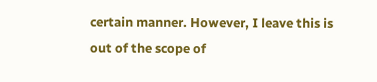certain manner. However, I leave this is out of the scope of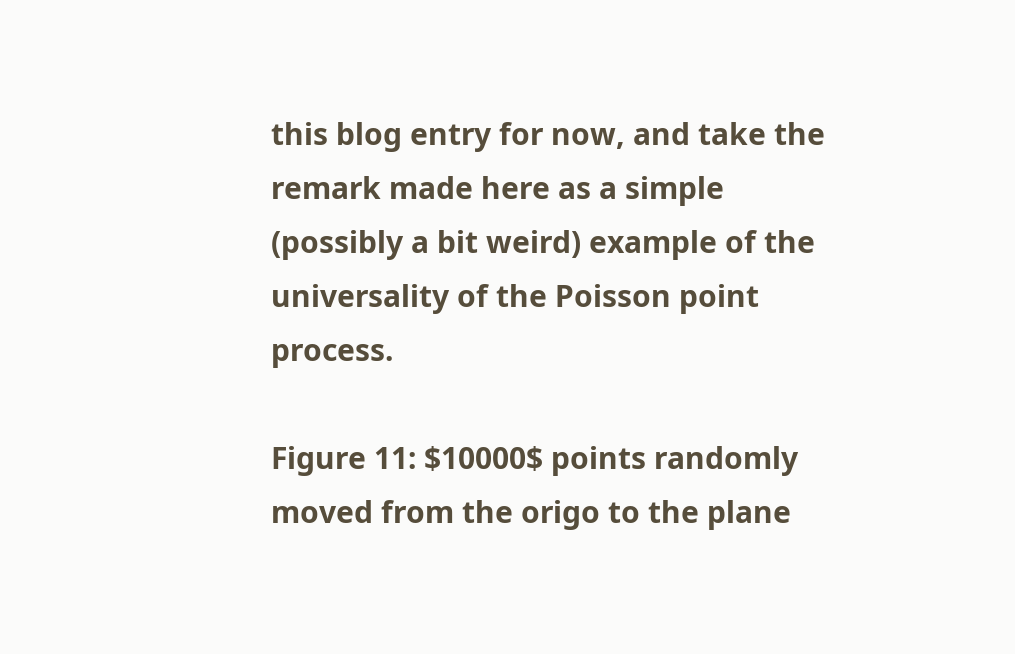this blog entry for now, and take the remark made here as a simple (possibly a bit weird) example of the universality of the Poisson point process.

Figure 11: $10000$ points randomly moved from the origo to the plane